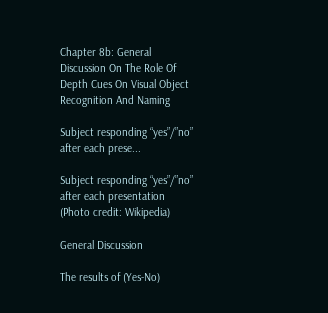Chapter 8b: General Discussion On The Role Of Depth Cues On Visual Object Recognition And Naming

Subject responding “yes”/”no” after each prese...

Subject responding “yes”/”no” after each presentation (Photo credit: Wikipedia)

General Discussion

The results of (Yes‑No)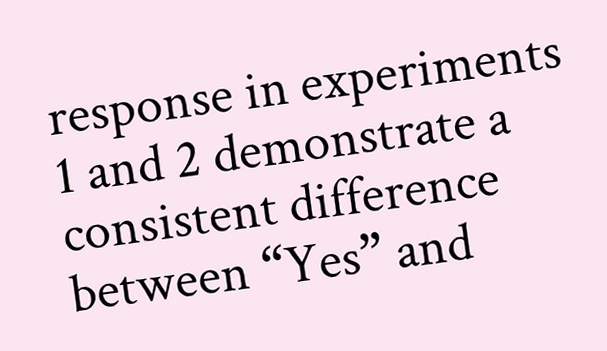response in experiments 1 and 2 demonstrate a consistent difference between “Yes” and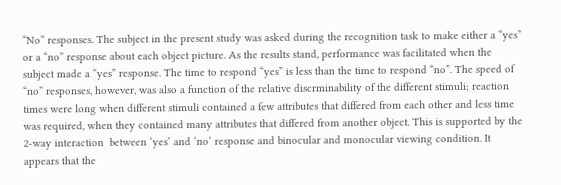“No” responses. The subject in the present study was asked during the recognition task to make either a “yes” or a “no” response about each object picture. As the results stand, performance was facilitated when the subject made a “yes” response. The time to respond “yes” is less than the time to respond “no”. The speed of “no” responses, however, was also a function of the relative discrminability of the different stimuli; reaction times were long when different stimuli contained a few attributes that differed from each other and less time was required, when they contained many attributes that differed from another object. This is supported by the 2‑way interaction  between ‘yes’ and ‘no’ response and binocular and monocular viewing condition. It appears that the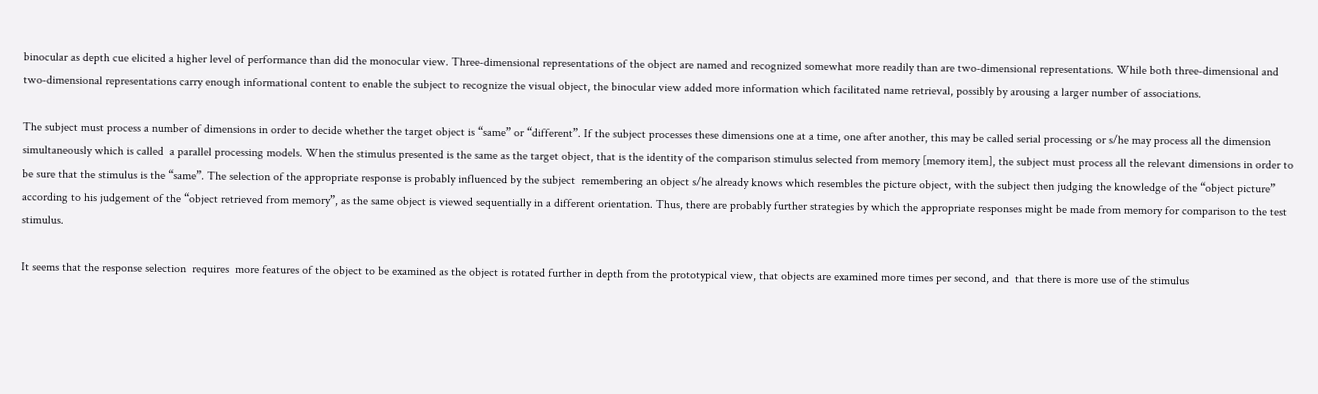binocular as depth cue elicited a higher level of performance than did the monocular view. Three‑dimensional representations of the object are named and recognized somewhat more readily than are two‑dimensional representations. While both three‑dimensional and two‑dimensional representations carry enough informational content to enable the subject to recognize the visual object, the binocular view added more information which facilitated name retrieval, possibly by arousing a larger number of associations.

The subject must process a number of dimensions in order to decide whether the target object is “same” or “different”. If the subject processes these dimensions one at a time, one after another, this may be called serial processing or s/he may process all the dimension simultaneously which is called  a parallel processing models. When the stimulus presented is the same as the target object, that is the identity of the comparison stimulus selected from memory [memory item], the subject must process all the relevant dimensions in order to be sure that the stimulus is the “same”. The selection of the appropriate response is probably influenced by the subject  remembering an object s/he already knows which resembles the picture object, with the subject then judging the knowledge of the “object picture” according to his judgement of the “object retrieved from memory”, as the same object is viewed sequentially in a different orientation. Thus, there are probably further strategies by which the appropriate responses might be made from memory for comparison to the test stimulus.

It seems that the response selection  requires  more features of the object to be examined as the object is rotated further in depth from the prototypical view, that objects are examined more times per second, and  that there is more use of the stimulus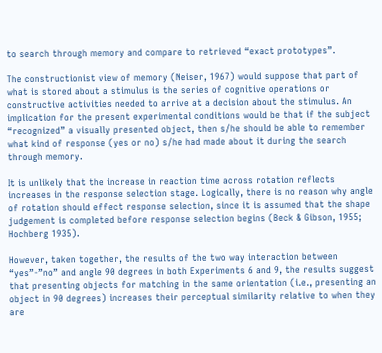to search through memory and compare to retrieved “exact prototypes”.

The constructionist view of memory (Neiser, 1967) would suppose that part of what is stored about a stimulus is the series of cognitive operations or constructive activities needed to arrive at a decision about the stimulus. An implication for the present experimental conditions would be that if the subject “recognized” a visually presented object, then s/he should be able to remember what kind of response (yes or no) s/he had made about it during the search through memory.

It is unlikely that the increase in reaction time across rotation reflects increases in the response selection stage. Logically, there is no reason why angle of rotation should effect response selection, since it is assumed that the shape judgement is completed before response selection begins (Beck & Gibson, 1955; Hochberg 1935).

However, taken together, the results of the two way interaction between “yes”‑”no” and angle 90 degrees in both Experiments 6 and 9, the results suggest that presenting objects for matching in the same orientation (i.e., presenting an object in 90 degrees) increases their perceptual similarity relative to when they are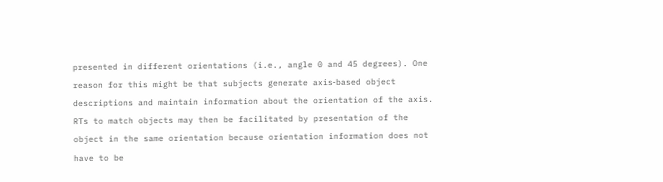presented in different orientations (i.e., angle 0 and 45 degrees). One reason for this might be that subjects generate axis‑based object descriptions and maintain information about the orientation of the axis. RTs to match objects may then be facilitated by presentation of the object in the same orientation because orientation information does not have to be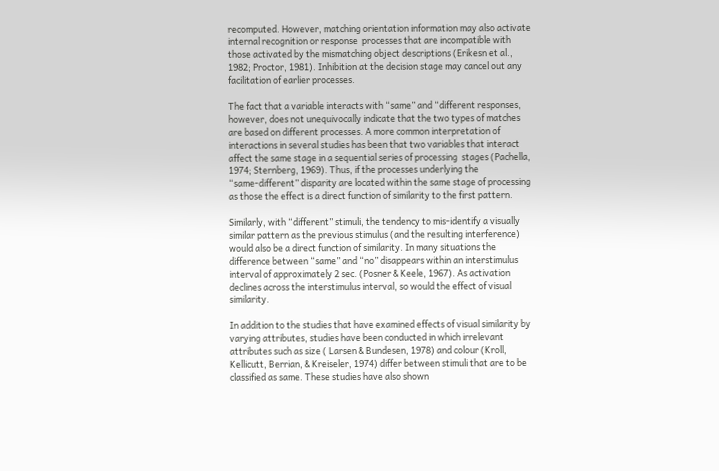recomputed. However, matching orientation information may also activate internal recognition or response  processes that are incompatible with those activated by the mismatching object descriptions (Erikesn et al., 1982; Proctor, 1981). Inhibition at the decision stage may cancel out any facilitation of earlier processes.

The fact that a variable interacts with “same” and “different responses, however, does not unequivocally indicate that the two types of matches are based on different processes. A more common interpretation of interactions in several studies has been that two variables that interact affect the same stage in a sequential series of processing  stages (Pachella, 1974; Sternberg, 1969). Thus, if the processes underlying the “same‑different” disparity are located within the same stage of processing as those the effect is a direct function of similarity to the first pattern.

Similarly, with “different” stimuli, the tendency to mis-identify a visually similar pattern as the previous stimulus (and the resulting interference) would also be a direct function of similarity. In many situations the difference between “same” and “no” disappears within an interstimulus interval of approximately 2 sec. (Posner & Keele, 1967). As activation declines across the interstimulus interval, so would the effect of visual similarity.

In addition to the studies that have examined effects of visual similarity by varying attributes, studies have been conducted in which irrelevant attributes such as size ( Larsen & Bundesen, 1978) and colour (Kroll, Kellicutt, Berrian, & Kreiseler, 1974) differ between stimuli that are to be classified as same. These studies have also shown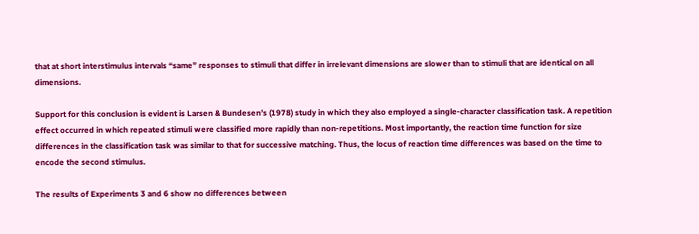that at short interstimulus intervals “same” responses to stimuli that differ in irrelevant dimensions are slower than to stimuli that are identical on all dimensions.

Support for this conclusion is evident is Larsen & Bundesen’s (1978) study in which they also employed a single‑character classification task. A repetition effect occurred in which repeated stimuli were classified more rapidly than non‑repetitions. Most importantly, the reaction time function for size differences in the classification task was similar to that for successive matching. Thus, the locus of reaction time differences was based on the time to encode the second stimulus.

The results of Experiments 3 and 6 show no differences between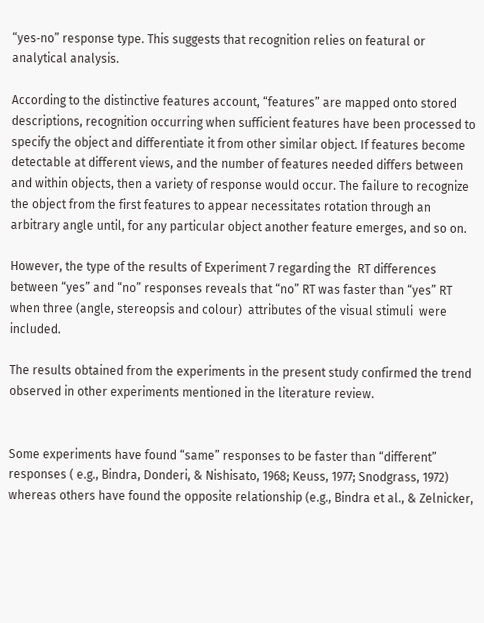“yes‑no” response type. This suggests that recognition relies on featural or analytical analysis.

According to the distinctive features account, “features” are mapped onto stored descriptions, recognition occurring when sufficient features have been processed to specify the object and differentiate it from other similar object. If features become detectable at different views, and the number of features needed differs between and within objects, then a variety of response would occur. The failure to recognize the object from the first features to appear necessitates rotation through an arbitrary angle until, for any particular object another feature emerges, and so on.

However, the type of the results of Experiment 7 regarding the  RT differences between “yes” and “no” responses reveals that “no” RT was faster than “yes” RT when three (angle, stereopsis and colour)  attributes of the visual stimuli  were included.

The results obtained from the experiments in the present study confirmed the trend observed in other experiments mentioned in the literature review.


Some experiments have found “same” responses to be faster than “different” responses ( e.g., Bindra, Donderi, & Nishisato, 1968; Keuss, 1977; Snodgrass, 1972) whereas others have found the opposite relationship (e.g., Bindra et al., & Zelnicker,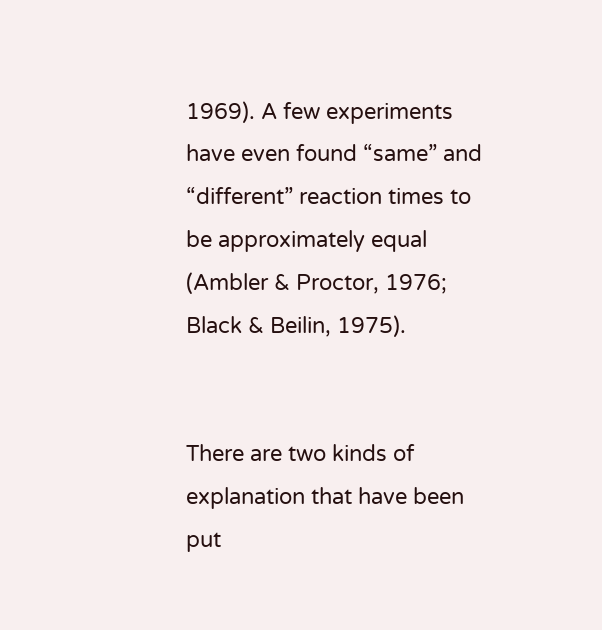1969). A few experiments have even found “same” and “different” reaction times to be approximately equal (Ambler & Proctor, 1976; Black & Beilin, 1975).


There are two kinds of explanation that have been put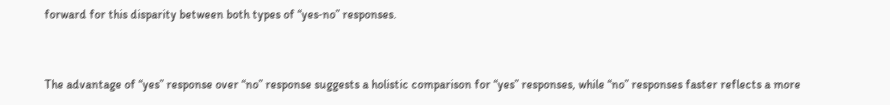forward for this disparity between both types of “yes‑no” responses.


The advantage of “yes” response over “no” response suggests a holistic comparison for “yes” responses, while “no” responses faster reflects a more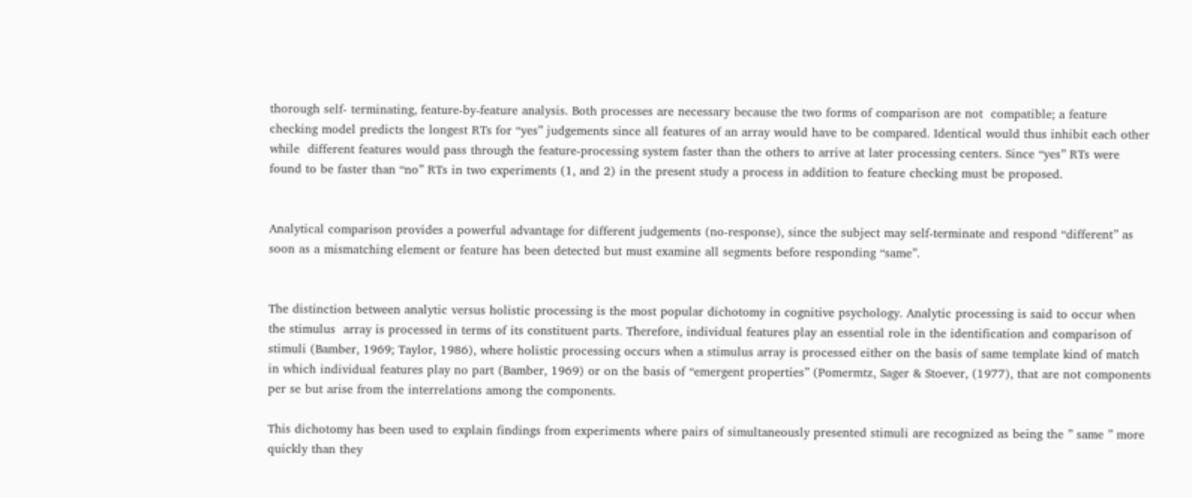thorough self‑ terminating, feature‑by‑feature analysis. Both processes are necessary because the two forms of comparison are not  compatible; a feature checking model predicts the longest RTs for “yes” judgements since all features of an array would have to be compared. Identical would thus inhibit each other while  different features would pass through the feature‑processing system faster than the others to arrive at later processing centers. Since “yes” RTs were found to be faster than “no” RTs in two experiments (1, and 2) in the present study a process in addition to feature checking must be proposed.


Analytical comparison provides a powerful advantage for different judgements (no‑response), since the subject may self‑terminate and respond “different” as soon as a mismatching element or feature has been detected but must examine all segments before responding “same”.


The distinction between analytic versus holistic processing is the most popular dichotomy in cognitive psychology. Analytic processing is said to occur when the stimulus  array is processed in terms of its constituent parts. Therefore, individual features play an essential role in the identification and comparison of stimuli (Bamber, 1969; Taylor, 1986), where holistic processing occurs when a stimulus array is processed either on the basis of same template kind of match in which individual features play no part (Bamber, 1969) or on the basis of “emergent properties” (Pomermtz, Sager & Stoever, (1977), that are not components per se but arise from the interrelations among the components.

This dichotomy has been used to explain findings from experiments where pairs of simultaneously presented stimuli are recognized as being the ” same ” more quickly than they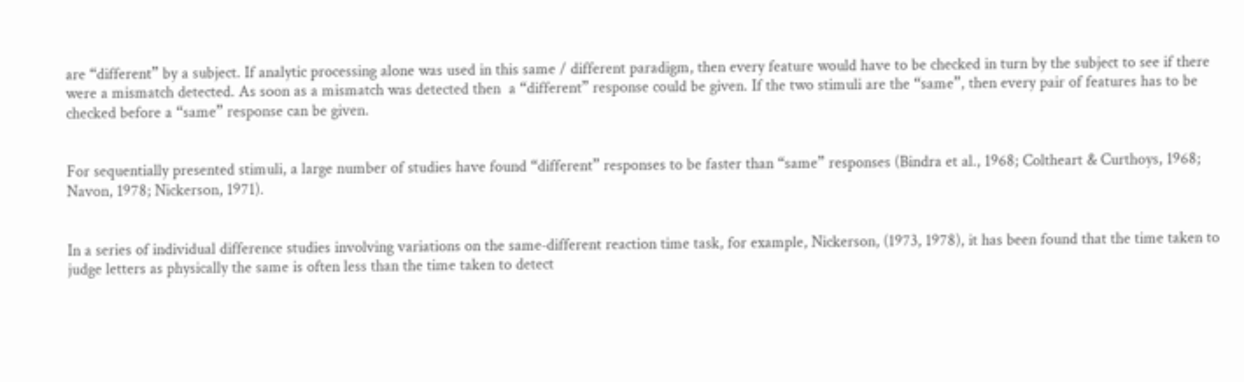are “different” by a subject. If analytic processing alone was used in this same / different paradigm, then every feature would have to be checked in turn by the subject to see if there were a mismatch detected. As soon as a mismatch was detected then  a “different” response could be given. If the two stimuli are the “same”, then every pair of features has to be checked before a “same” response can be given.


For sequentially presented stimuli, a large number of studies have found “different” responses to be faster than “same” responses (Bindra et al., 1968; Coltheart & Curthoys, 1968; Navon, 1978; Nickerson, 1971).


In a series of individual difference studies involving variations on the same‑different reaction time task, for example, Nickerson, (1973, 1978), it has been found that the time taken to judge letters as physically the same is often less than the time taken to detect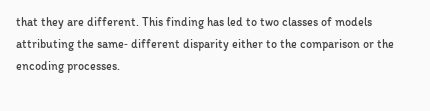that they are different. This finding has led to two classes of models attributing the same‑ different disparity either to the comparison or the encoding processes.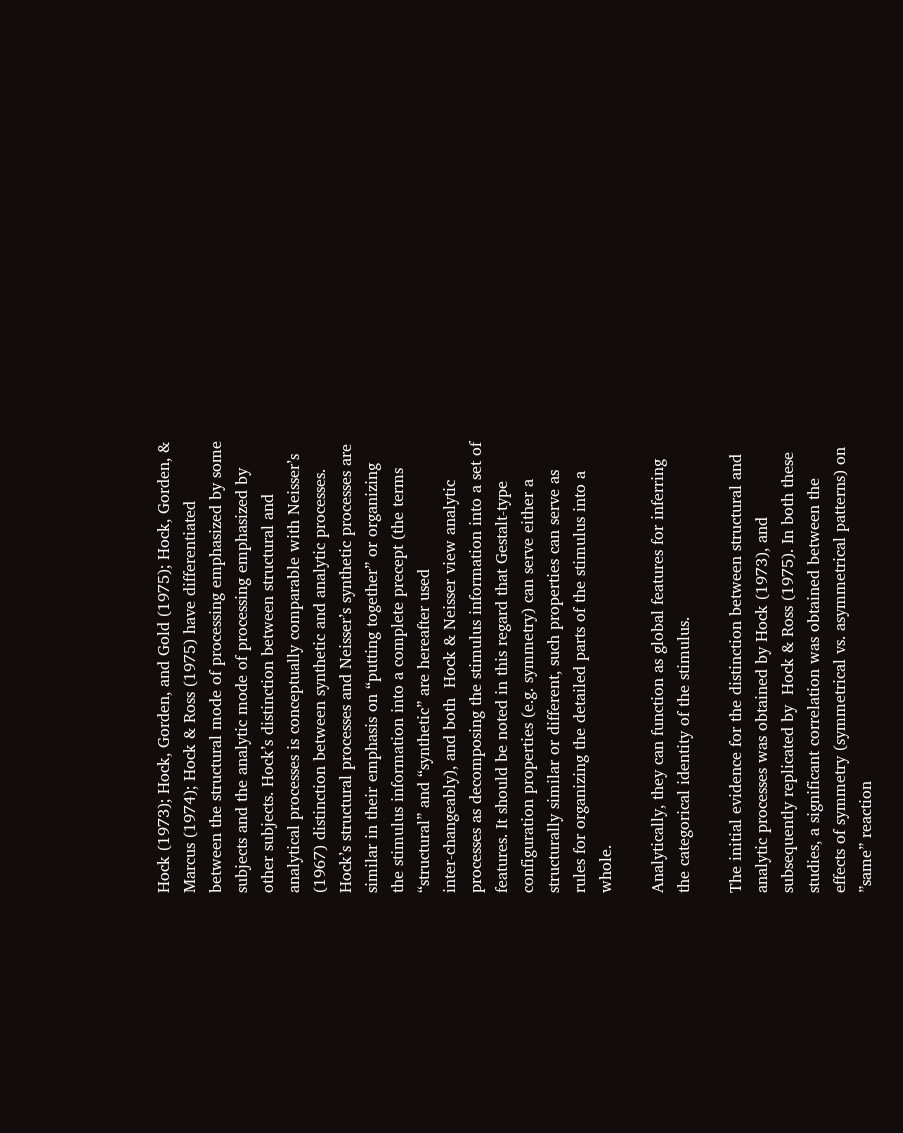Hock (1973); Hock, Gorden, and Gold (1975); Hock, Gorden, & Marcus (1974); Hock & Ross (1975) have differentiated between the structural mode of processing emphasized by some subjects and the analytic mode of processing emphasized by other subjects. Hock’s distinction between structural and analytical processes is conceptually comparable with Neisser’s (1967) distinction between synthetic and analytic processes. Hock’s structural processes and Neisser’s synthetic processes are similar in their emphasis on “putting together” or organizing the stimulus information into a complete precept (the terms “structural” and “synthetic” are hereafter used inter‑changeably), and both  Hock & Neisser view analytic processes as decomposing the stimulus information into a set of features. It should be noted in this regard that Gestalt‑type configuration properties (e.g. symmetry) can serve either a structurally similar or different, such properties can serve as rules for organizing the detailed parts of the stimulus into a whole.

Analytically, they can function as global features for inferring the categorical identity of the stimulus.

The initial evidence for the distinction between structural and analytic processes was obtained by Hock (1973), and subsequently replicated by  Hock & Ross (1975). In both these studies, a significant correlation was obtained between the effects of symmetry (symmetrical vs. asymmetrical patterns) on ”same” reaction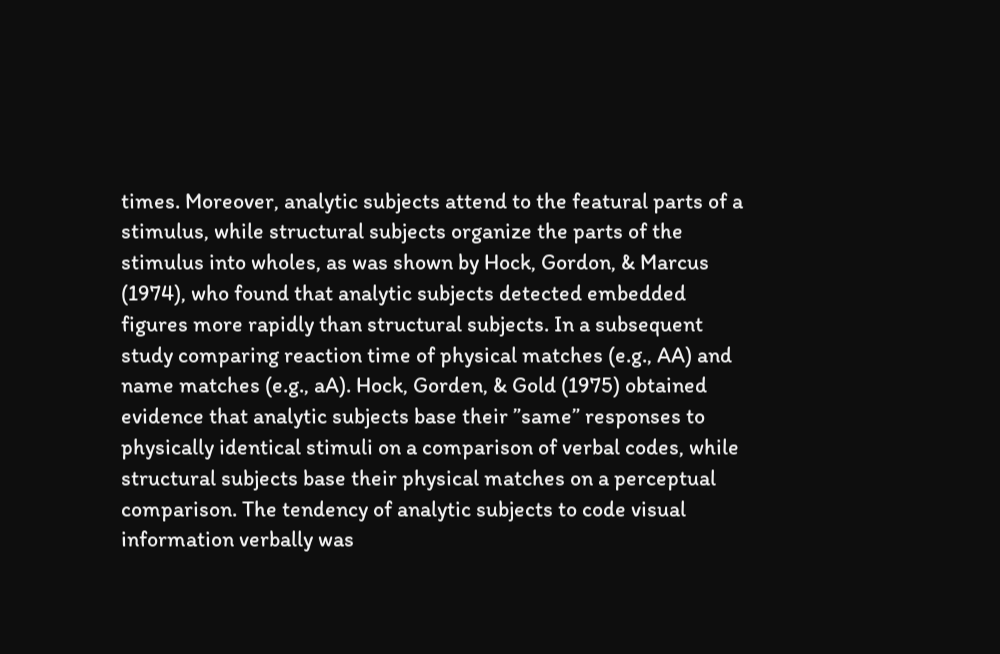times. Moreover, analytic subjects attend to the featural parts of a stimulus, while structural subjects organize the parts of the stimulus into wholes, as was shown by Hock, Gordon, & Marcus (1974), who found that analytic subjects detected embedded figures more rapidly than structural subjects. In a subsequent study comparing reaction time of physical matches (e.g., AA) and name matches (e.g., aA). Hock, Gorden, & Gold (1975) obtained evidence that analytic subjects base their ”same” responses to physically identical stimuli on a comparison of verbal codes, while structural subjects base their physical matches on a perceptual comparison. The tendency of analytic subjects to code visual information verbally was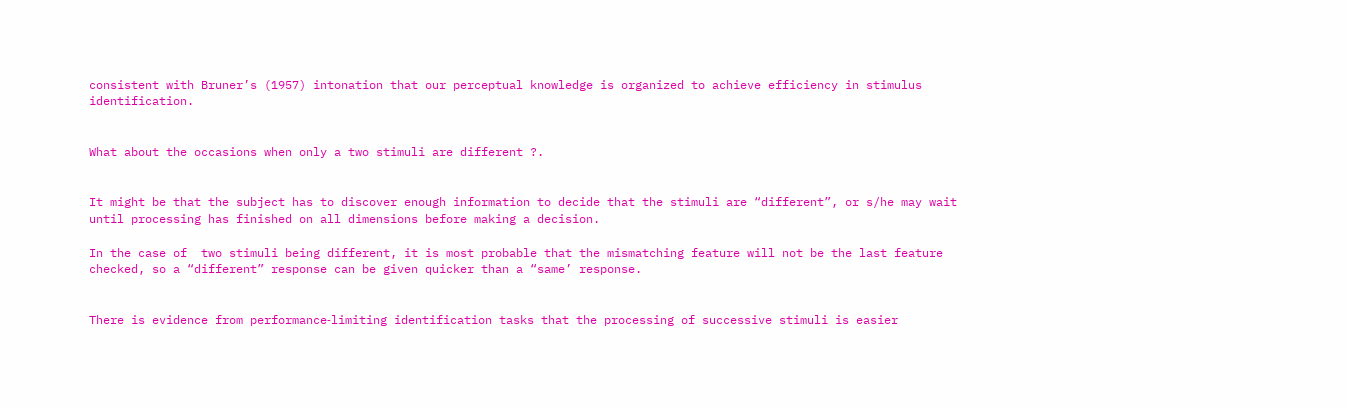consistent with Bruner’s (1957) intonation that our perceptual knowledge is organized to achieve efficiency in stimulus identification.


What about the occasions when only a two stimuli are different ?.


It might be that the subject has to discover enough information to decide that the stimuli are “different”, or s/he may wait until processing has finished on all dimensions before making a decision.

In the case of  two stimuli being different, it is most probable that the mismatching feature will not be the last feature checked, so a “different” response can be given quicker than a “same’ response.


There is evidence from performance‑limiting identification tasks that the processing of successive stimuli is easier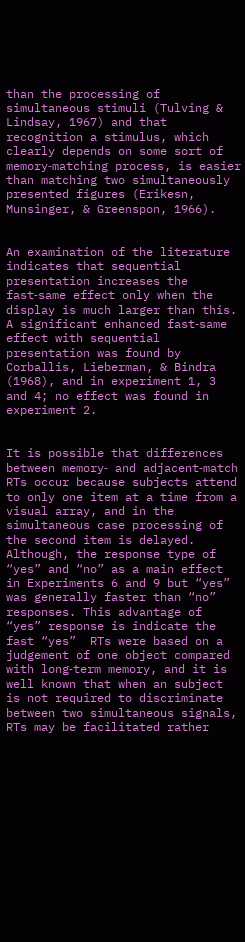than the processing of simultaneous stimuli (Tulving & Lindsay, 1967) and that recognition a stimulus, which clearly depends on some sort of memory‑matching process, is easier than matching two simultaneously presented figures (Erikesn, Munsinger, & Greenspon, 1966).


An examination of the literature indicates that sequential presentation increases the fast‑same effect only when the display is much larger than this. A significant enhanced fast‑same effect with sequential presentation was found by Corballis, Lieberman, & Bindra (1968), and in experiment 1, 3 and 4; no effect was found in experiment 2.


It is possible that differences between memory‑ and adjacent‑match RTs occur because subjects attend to only one item at a time from a visual array, and in the simultaneous case processing of the second item is delayed.   Although, the response type of “yes” and “no” as a main effect in Experiments 6 and 9 but “yes” was generally faster than “no” responses. This advantage of “yes” response is indicate the fast “yes”  RTs were based on a judgement of one object compared with long‑term memory, and it is well known that when an subject is not required to discriminate between two simultaneous signals, RTs may be facilitated rather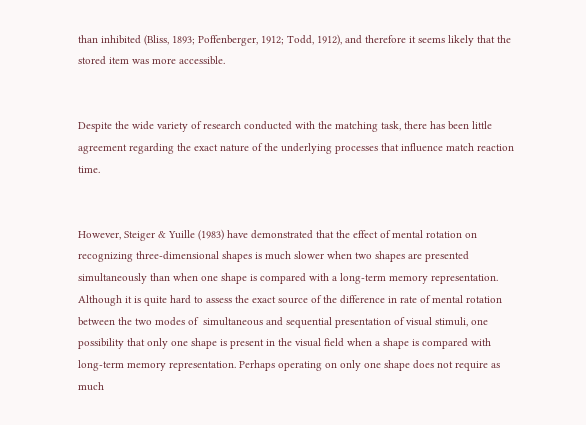than inhibited (Bliss, 1893; Poffenberger, 1912; Todd, 1912), and therefore it seems likely that the stored item was more accessible.


Despite the wide variety of research conducted with the matching task, there has been little agreement regarding the exact nature of the underlying processes that influence match reaction time.


However, Steiger & Yuille (1983) have demonstrated that the effect of mental rotation on recognizing three‑dimensional shapes is much slower when two shapes are presented simultaneously than when one shape is compared with a long‑term memory representation. Although it is quite hard to assess the exact source of the difference in rate of mental rotation between the two modes of  simultaneous and sequential presentation of visual stimuli, one possibility that only one shape is present in the visual field when a shape is compared with long‑term memory representation. Perhaps operating on only one shape does not require as much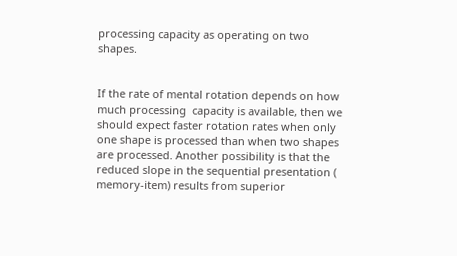processing capacity as operating on two shapes.


If the rate of mental rotation depends on how much processing  capacity is available, then we should expect faster rotation rates when only one shape is processed than when two shapes are processed. Another possibility is that the reduced slope in the sequential presentation ( memory‑item) results from superior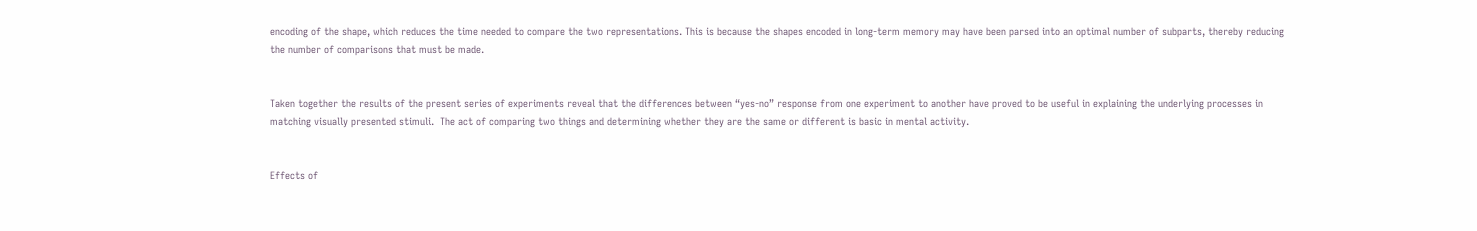encoding of the shape, which reduces the time needed to compare the two representations. This is because the shapes encoded in long‑term memory may have been parsed into an optimal number of subparts, thereby reducing the number of comparisons that must be made.


Taken together the results of the present series of experiments reveal that the differences between “yes‑no” response from one experiment to another have proved to be useful in explaining the underlying processes in matching visually presented stimuli.  The act of comparing two things and determining whether they are the same or different is basic in mental activity.


Effects of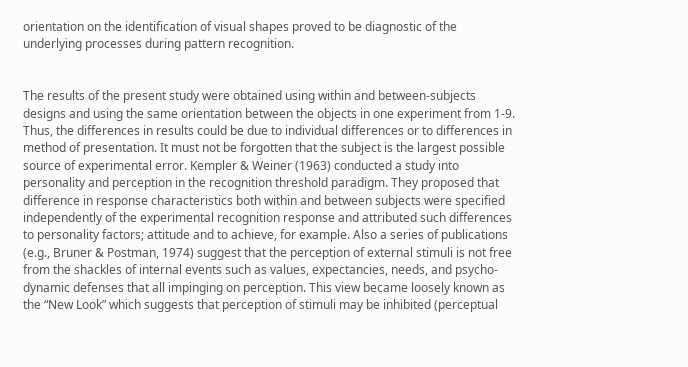orientation on the identification of visual shapes proved to be diagnostic of the underlying processes during pattern recognition.


The results of the present study were obtained using within and between‑subjects designs and using the same orientation between the objects in one experiment from 1‑9. Thus, the differences in results could be due to individual differences or to differences in method of presentation. It must not be forgotten that the subject is the largest possible source of experimental error. Kempler & Weiner (1963) conducted a study into personality and perception in the recognition threshold paradigm. They proposed that difference in response characteristics both within and between subjects were specified independently of the experimental recognition response and attributed such differences to personality factors; attitude and to achieve, for example. Also a series of publications (e.g., Bruner & Postman, 1974) suggest that the perception of external stimuli is not free from the shackles of internal events such as values, expectancies, needs, and psycho-dynamic defenses that all impinging on perception. This view became loosely known as the “New Look” which suggests that perception of stimuli may be inhibited (perceptual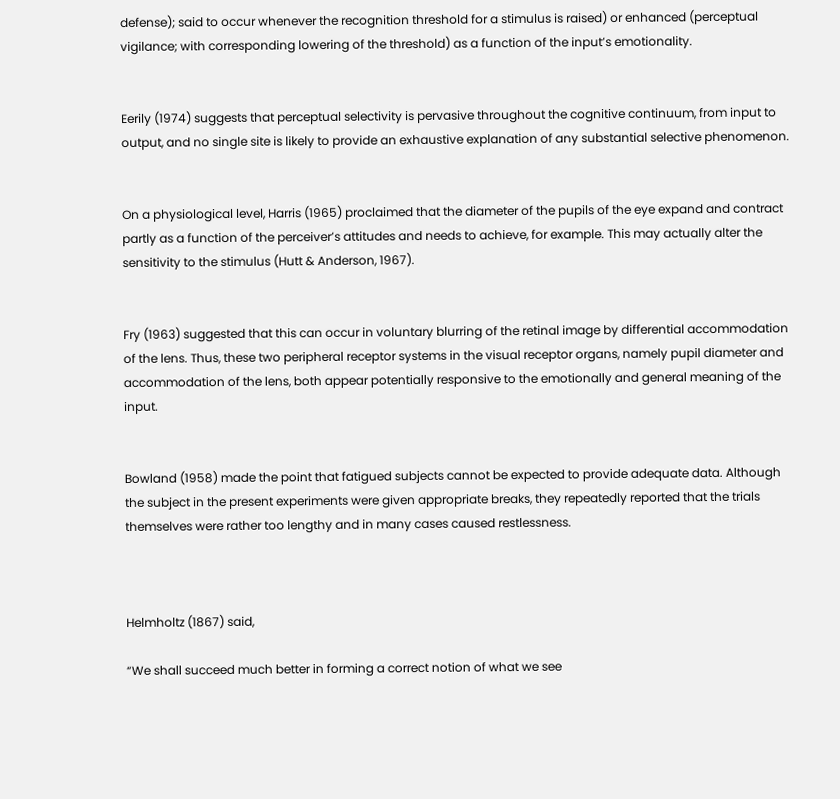defense); said to occur whenever the recognition threshold for a stimulus is raised) or enhanced (perceptual vigilance; with corresponding lowering of the threshold) as a function of the input’s emotionality.


Eerily (1974) suggests that perceptual selectivity is pervasive throughout the cognitive continuum, from input to output, and no single site is likely to provide an exhaustive explanation of any substantial selective phenomenon.


On a physiological level, Harris (1965) proclaimed that the diameter of the pupils of the eye expand and contract partly as a function of the perceiver’s attitudes and needs to achieve, for example. This may actually alter the sensitivity to the stimulus (Hutt & Anderson, 1967).


Fry (1963) suggested that this can occur in voluntary blurring of the retinal image by differential accommodation of the lens. Thus, these two peripheral receptor systems in the visual receptor organs, namely pupil diameter and accommodation of the lens, both appear potentially responsive to the emotionally and general meaning of the input.


Bowland (1958) made the point that fatigued subjects cannot be expected to provide adequate data. Although the subject in the present experiments were given appropriate breaks, they repeatedly reported that the trials themselves were rather too lengthy and in many cases caused restlessness.



Helmholtz (1867) said,

“We shall succeed much better in forming a correct notion of what we see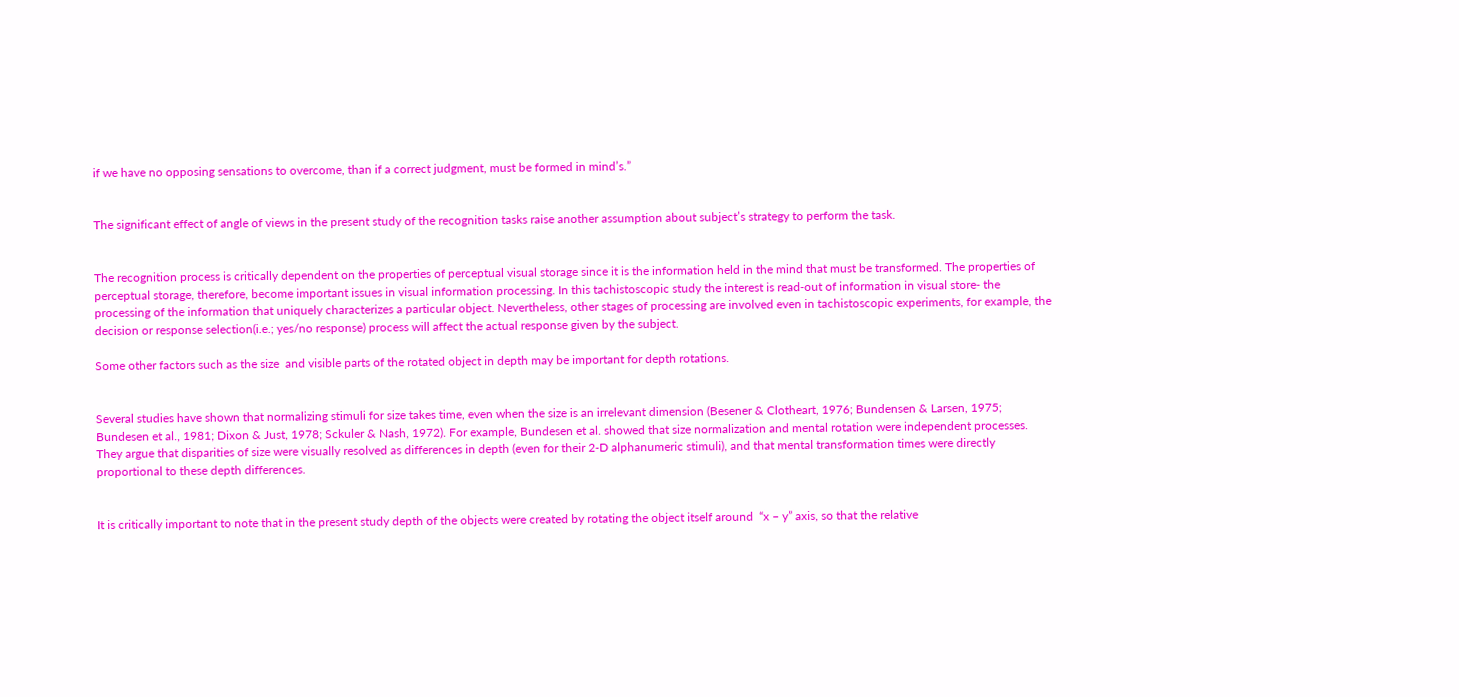if we have no opposing sensations to overcome, than if a correct judgment, must be formed in mind’s.”


The significant effect of angle of views in the present study of the recognition tasks raise another assumption about subject’s strategy to perform the task.


The recognition process is critically dependent on the properties of perceptual visual storage since it is the information held in the mind that must be transformed. The properties of perceptual storage, therefore, become important issues in visual information processing. In this tachistoscopic study the interest is read‑out of information in visual store‑ the processing of the information that uniquely characterizes a particular object. Nevertheless, other stages of processing are involved even in tachistoscopic experiments, for example, the decision or response selection(i.e.; yes/no response) process will affect the actual response given by the subject.

Some other factors such as the size  and visible parts of the rotated object in depth may be important for depth rotations.


Several studies have shown that normalizing stimuli for size takes time, even when the size is an irrelevant dimension (Besener & Clotheart, 1976; Bundensen & Larsen, 1975; Bundesen et al., 1981; Dixon & Just, 1978; Sckuler & Nash, 1972). For example, Bundesen et al. showed that size normalization and mental rotation were independent processes. They argue that disparities of size were visually resolved as differences in depth (even for their 2‑D alphanumeric stimuli), and that mental transformation times were directly proportional to these depth differences.


It is critically important to note that in the present study depth of the objects were created by rotating the object itself around  “x – y” axis, so that the relative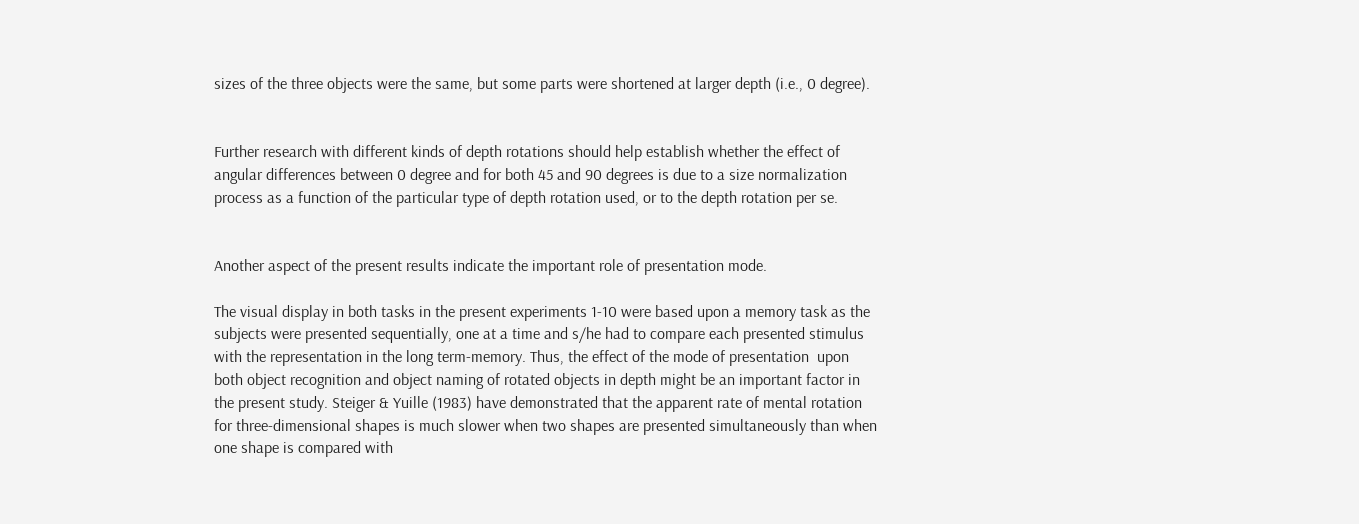sizes of the three objects were the same, but some parts were shortened at larger depth (i.e., 0 degree).


Further research with different kinds of depth rotations should help establish whether the effect of angular differences between 0 degree and for both 45 and 90 degrees is due to a size normalization process as a function of the particular type of depth rotation used, or to the depth rotation per se.


Another aspect of the present results indicate the important role of presentation mode.

The visual display in both tasks in the present experiments 1-10 were based upon a memory task as the subjects were presented sequentially, one at a time and s/he had to compare each presented stimulus with the representation in the long term‑memory. Thus, the effect of the mode of presentation  upon both object recognition and object naming of rotated objects in depth might be an important factor in the present study. Steiger & Yuille (1983) have demonstrated that the apparent rate of mental rotation for three‑dimensional shapes is much slower when two shapes are presented simultaneously than when one shape is compared with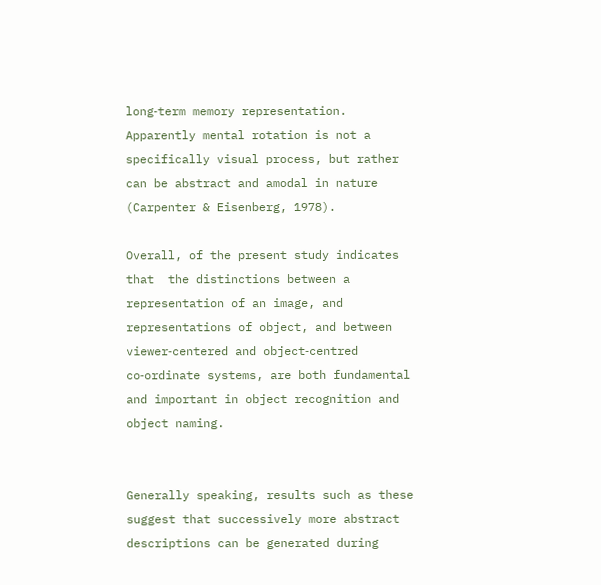long‑term memory representation. Apparently mental rotation is not a specifically visual process, but rather can be abstract and amodal in nature (Carpenter & Eisenberg, 1978).

Overall, of the present study indicates that  the distinctions between a representation of an image, and representations of object, and between viewer‑centered and object‑centred co‑ordinate systems, are both fundamental and important in object recognition and object naming.


Generally speaking, results such as these suggest that successively more abstract descriptions can be generated during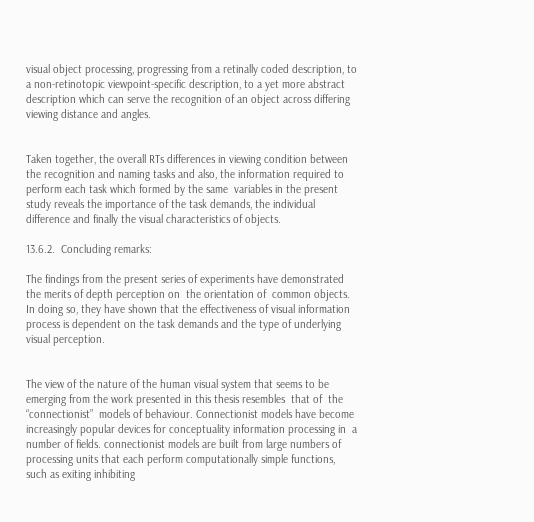visual object processing, progressing from a retinally coded description, to a non‑retinotopic viewpoint‑specific description, to a yet more abstract description which can serve the recognition of an object across differing viewing distance and angles.


Taken together, the overall RTs differences in viewing condition between the recognition and naming tasks and also, the information required to perform each task which formed by the same  variables in the present study reveals the importance of the task demands, the individual difference and finally the visual characteristics of objects.

13.6.2.  Concluding remarks:

The findings from the present series of experiments have demonstrated the merits of depth perception on  the orientation of  common objects. In doing so, they have shown that the effectiveness of visual information process is dependent on the task demands and the type of underlying visual perception.


The view of the nature of the human visual system that seems to be emerging from the work presented in this thesis resembles  that of  the  “connectionist”  models of behaviour. Connectionist models have become increasingly popular devices for conceptuality information processing in  a number of fields. connectionist models are built from large numbers of processing units that each perform computationally simple functions, such as exiting inhibiting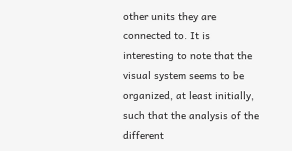other units they are connected to. It is interesting to note that the visual system seems to be organized, at least initially, such that the analysis of the different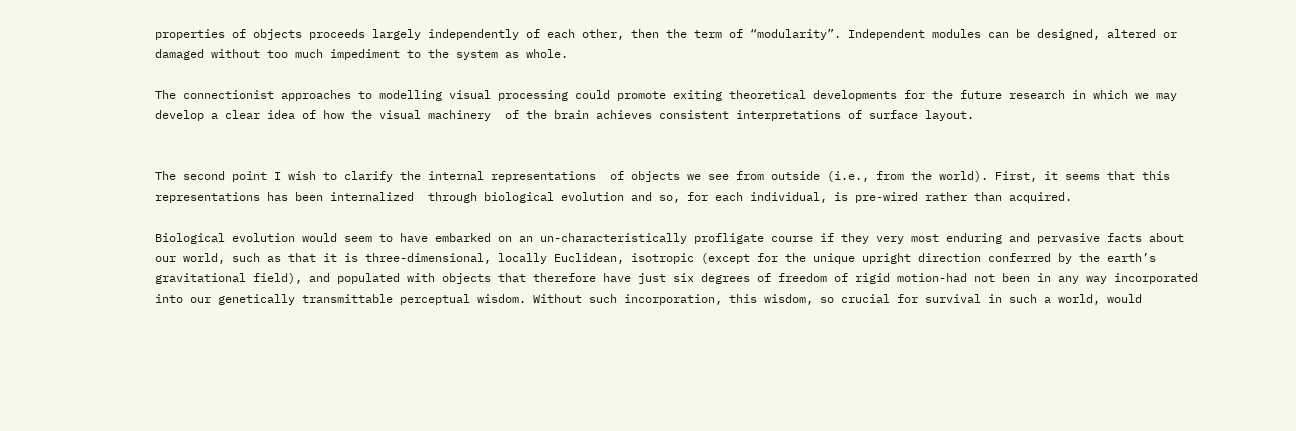properties of objects proceeds largely independently of each other, then the term of “modularity”. Independent modules can be designed, altered or damaged without too much impediment to the system as whole.

The connectionist approaches to modelling visual processing could promote exiting theoretical developments for the future research in which we may develop a clear idea of how the visual machinery  of the brain achieves consistent interpretations of surface layout.


The second point I wish to clarify the internal representations  of objects we see from outside (i.e., from the world). First, it seems that this representations has been internalized  through biological evolution and so, for each individual, is pre-wired rather than acquired.

Biological evolution would seem to have embarked on an un-characteristically profligate course if they very most enduring and pervasive facts about our world, such as that it is three-dimensional, locally Euclidean, isotropic (except for the unique upright direction conferred by the earth’s gravitational field), and populated with objects that therefore have just six degrees of freedom of rigid motion-had not been in any way incorporated into our genetically transmittable perceptual wisdom. Without such incorporation, this wisdom, so crucial for survival in such a world, would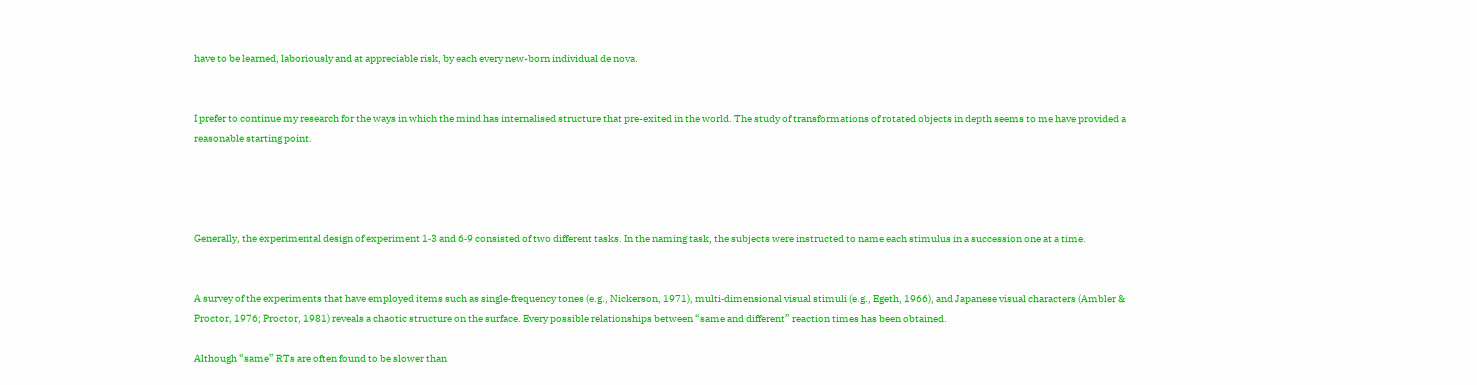have to be learned, laboriously and at appreciable risk, by each every new-born individual de nova.


I prefer to continue my research for the ways in which the mind has internalised structure that pre-exited in the world. The study of transformations of rotated objects in depth seems to me have provided a reasonable starting point.




Generally, the experimental design of experiment 1‑3 and 6‑9 consisted of two different tasks. In the naming task, the subjects were instructed to name each stimulus in a succession one at a time.


A survey of the experiments that have employed items such as single‑frequency tones (e.g., Nickerson, 1971), multi‑dimensional visual stimuli (e.g., Egeth, 1966), and Japanese visual characters (Ambler & Proctor, 1976; Proctor, 1981) reveals a chaotic structure on the surface. Every possible relationships between “same and different” reaction times has been obtained.

Although “same” RTs are often found to be slower than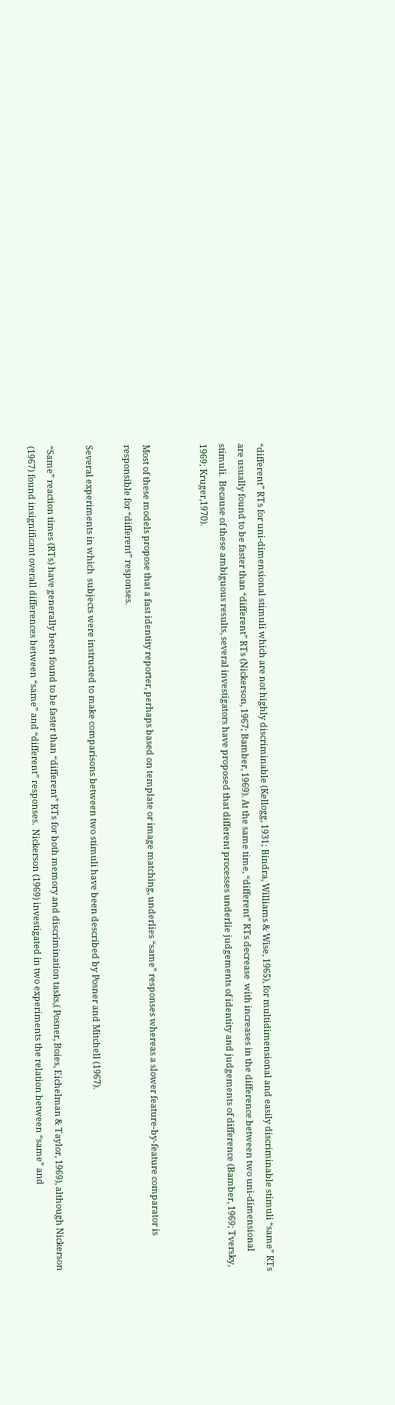“different” RTs for uni‑dimensional stimuli which are not highly discriminable (Kellogg, 1931; Bindra, Williams & Wise, 1965), for multidimensional and easily discriminable stimuli “same” RTs are usually found to be faster than “different” RTs (Nickerson, 1967; Bamber, 1969). At the same time, “different” RTs decrease  with increases in the difference between two uni‑dimensional stimuli.  Because of these ambiguous results, several investigators have proposed that different processes underlie judgements of identity and judgements of difference (Bamber, 1969; Tversky, 1969; Kruger,1970).


Most of these models propose that a fast identity reporter, perhaps based on template or image matching, underlies “same” responses whereas a slower feature‑by‑feature comparator is responsible for “different” responses.

Several experiments in which  subjects were instructed to make comparisons between two stimuli have been described by Posner and Mitchell (1967).

“Same” reaction times (RTs) have generally been found to be faster than “different” RTs for both memory and discrimination tasks,( Posner, Boies, Eichelman & Taylor, 1969), although Nickerson (1967) found insignificant overall differences between “same” and “different” responses.  Nickerson (1969) investigated in two experiments the relation between “same” and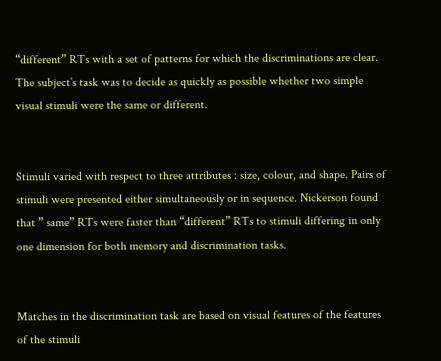“different” RTs with a set of patterns for which the discriminations are clear. The subject’s task was to decide as quickly as possible whether two simple visual stimuli were the same or different.


Stimuli varied with respect to three attributes : size, colour, and shape. Pairs of stimuli were presented either simultaneously or in sequence. Nickerson found that ” same” RTs were faster than “different” RTs to stimuli differing in only one dimension for both memory and discrimination tasks.


Matches in the discrimination task are based on visual features of the features of the stimuli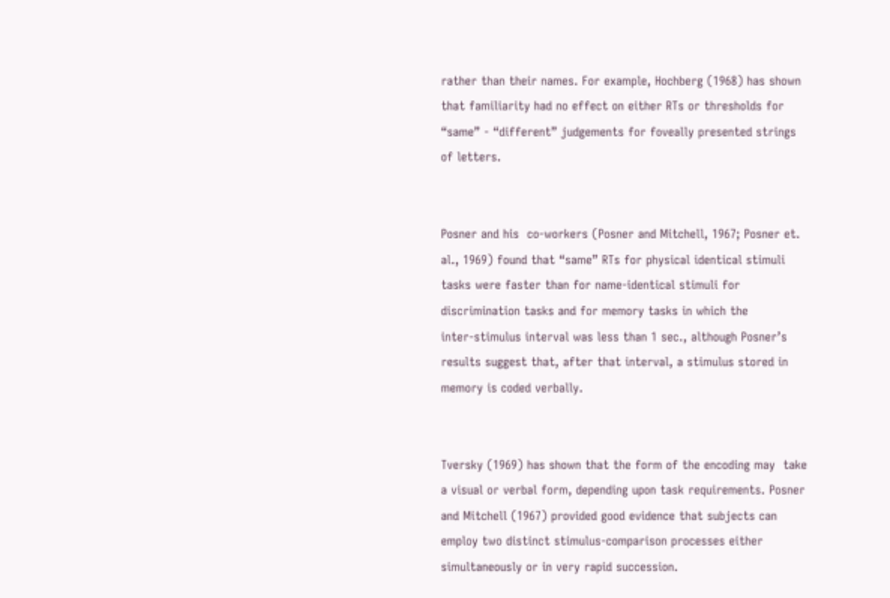rather than their names. For example, Hochberg (1968) has shown that familiarity had no effect on either RTs or thresholds for “same” ‑ “different” judgements for foveally presented strings of letters.


Posner and his  co‑workers (Posner and Mitchell, 1967; Posner et. al., 1969) found that “same” RTs for physical identical stimuli tasks were faster than for name‑identical stimuli for discrimination tasks and for memory tasks in which the inter‑stimulus interval was less than 1 sec., although Posner’s results suggest that, after that interval, a stimulus stored in memory is coded verbally.


Tversky (1969) has shown that the form of the encoding may  take a visual or verbal form, depending upon task requirements. Posner and Mitchell (1967) provided good evidence that subjects can employ two distinct stimulus‑comparison processes either simultaneously or in very rapid succession.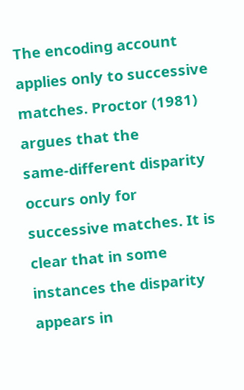The encoding account applies only to successive matches. Proctor (1981) argues that the same‑different disparity occurs only for successive matches. It is clear that in some instances the disparity appears in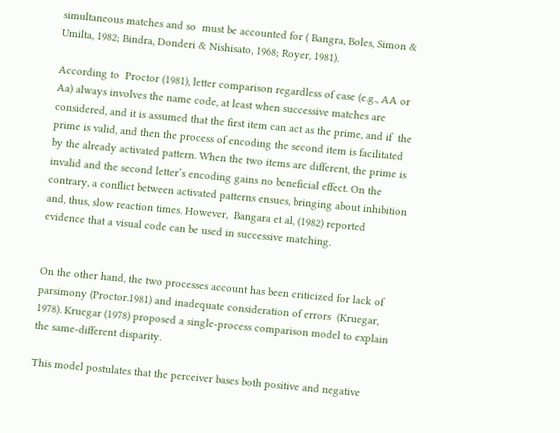simultaneous matches and so  must be accounted for ( Bangra, Boles, Simon & Umilta, 1982; Bindra, Donderi & Nishisato, 1968; Royer, 1981).

According to  Proctor (1981), letter comparison regardless of case (e.g., AA or Aa) always involves the name code, at least when successive matches are considered, and it is assumed that the first item can act as the prime, and if  the prime is valid, and then the process of encoding the second item is facilitated by the already activated pattern. When the two items are different, the prime is invalid and the second letter’s encoding gains no beneficial effect. On the contrary, a conflict between activated patterns ensues, bringing about inhibition and, thus, slow reaction times. However,  Bangara et al, (1982) reported evidence that a visual code can be used in successive matching.


On the other hand, the two processes account has been criticized for lack of parsimony (Proctor.1981) and inadequate consideration of errors  (Kruegar, 1978). Kruegar (1978) proposed a single‑process comparison model to explain the same‑different disparity.

This model postulates that the perceiver bases both positive and negative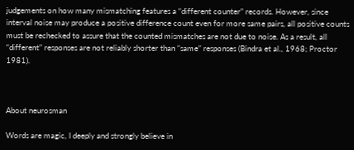judgements on how many mismatching features a “different counter” records. However, since interval noise may produce a positive difference count even for more same pairs, all positive counts must be rechecked to assure that the counted mismatches are not due to noise. As a result, all “different” responses are not reliably shorter than “same” responses (Bindra et al., 1968; Proctor 1981).



About neurosman

Words are magic, I deeply and strongly believe in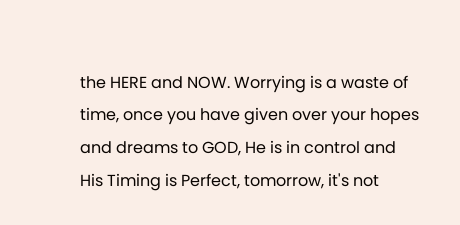the HERE and NOW. Worrying is a waste of time, once you have given over your hopes and dreams to GOD, He is in control and His Timing is Perfect, tomorrow, it's not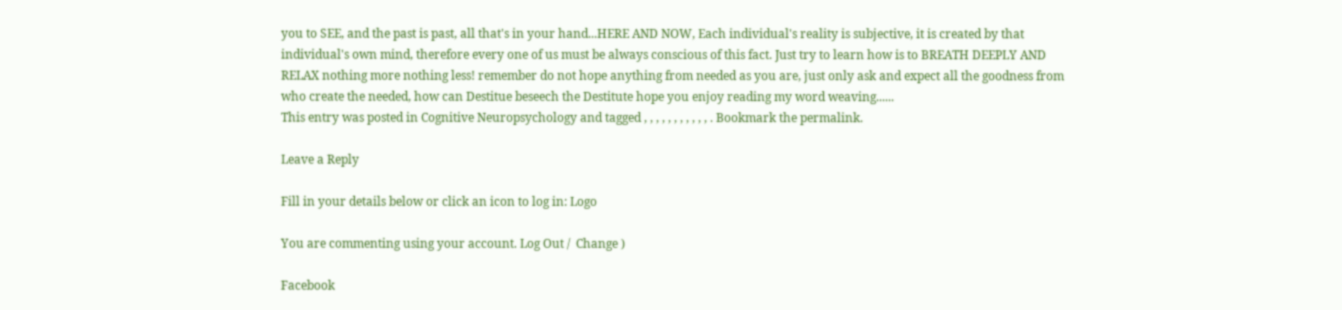you to SEE, and the past is past, all that's in your hand...HERE AND NOW, Each individual's reality is subjective, it is created by that individual's own mind, therefore every one of us must be always conscious of this fact. Just try to learn how is to BREATH DEEPLY AND RELAX nothing more nothing less! remember do not hope anything from needed as you are, just only ask and expect all the goodness from who create the needed, how can Destitue beseech the Destitute hope you enjoy reading my word weaving......
This entry was posted in Cognitive Neuropsychology and tagged , , , , , , , , , , , . Bookmark the permalink.

Leave a Reply

Fill in your details below or click an icon to log in: Logo

You are commenting using your account. Log Out /  Change )

Facebook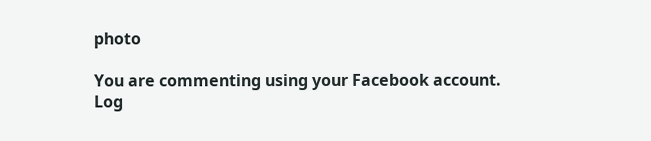photo

You are commenting using your Facebook account. Log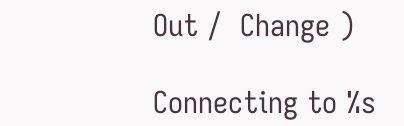Out /  Change )

Connecting to %s